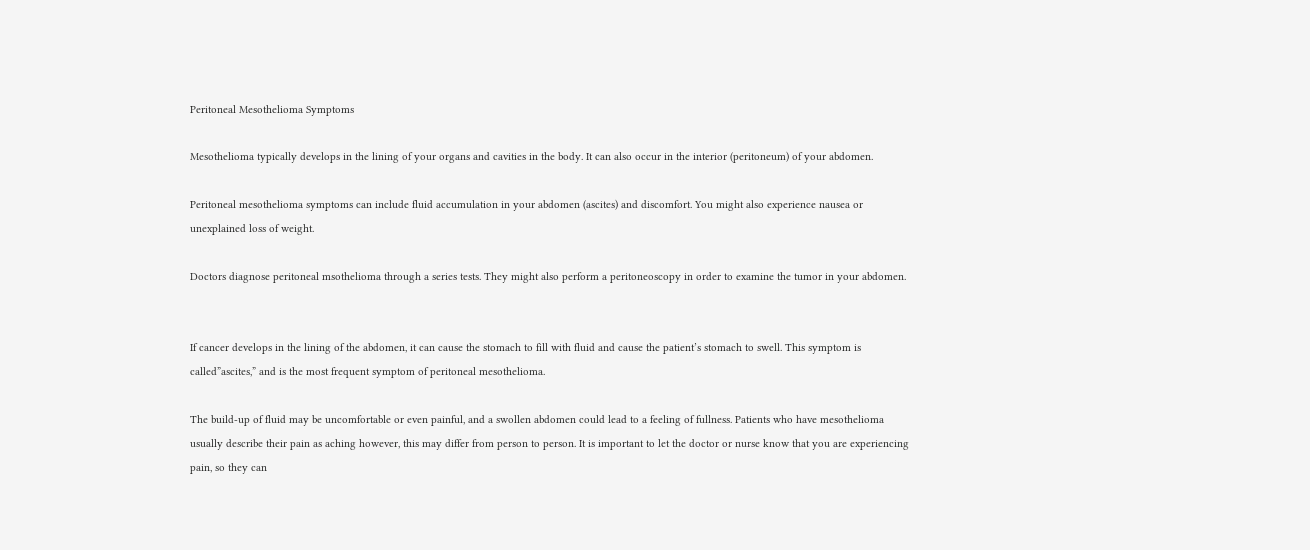Peritoneal Mesothelioma Symptoms

Mesothelioma typically develops in the lining of your organs and cavities in the body. It can also occur in the interior (peritoneum) of your abdomen.

Peritoneal mesothelioma symptoms can include fluid accumulation in your abdomen (ascites) and discomfort. You might also experience nausea or unexplained loss of weight.

Doctors diagnose peritoneal msothelioma through a series tests. They might also perform a peritoneoscopy in order to examine the tumor in your abdomen.


If cancer develops in the lining of the abdomen, it can cause the stomach to fill with fluid and cause the patient’s stomach to swell. This symptom is called”ascites,” and is the most frequent symptom of peritoneal mesothelioma.

The build-up of fluid may be uncomfortable or even painful, and a swollen abdomen could lead to a feeling of fullness. Patients who have mesothelioma usually describe their pain as aching however, this may differ from person to person. It is important to let the doctor or nurse know that you are experiencing pain, so they can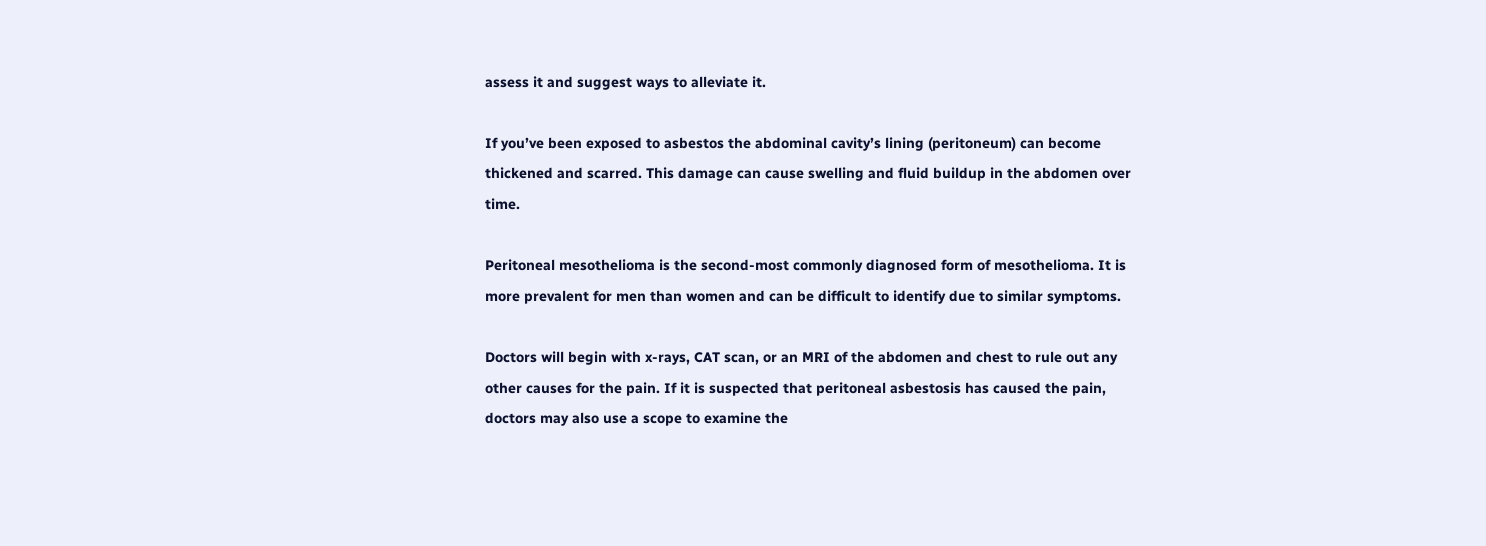assess it and suggest ways to alleviate it.

If you’ve been exposed to asbestos the abdominal cavity’s lining (peritoneum) can become thickened and scarred. This damage can cause swelling and fluid buildup in the abdomen over time.

Peritoneal mesothelioma is the second-most commonly diagnosed form of mesothelioma. It is more prevalent for men than women and can be difficult to identify due to similar symptoms.

Doctors will begin with x-rays, CAT scan, or an MRI of the abdomen and chest to rule out any other causes for the pain. If it is suspected that peritoneal asbestosis has caused the pain, doctors may also use a scope to examine the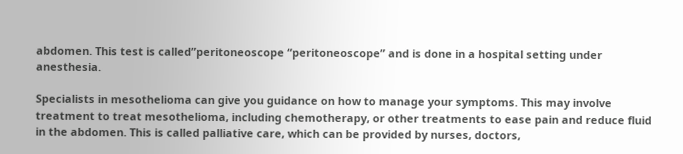abdomen. This test is called”peritoneoscope “peritoneoscope” and is done in a hospital setting under anesthesia.

Specialists in mesothelioma can give you guidance on how to manage your symptoms. This may involve treatment to treat mesothelioma, including chemotherapy, or other treatments to ease pain and reduce fluid in the abdomen. This is called palliative care, which can be provided by nurses, doctors,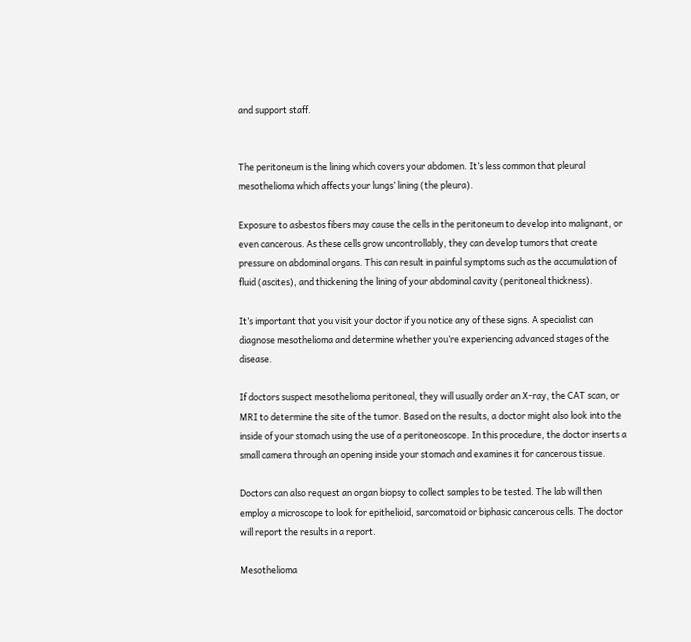and support staff.


The peritoneum is the lining which covers your abdomen. It’s less common that pleural mesothelioma which affects your lungs’ lining (the pleura).

Exposure to asbestos fibers may cause the cells in the peritoneum to develop into malignant, or even cancerous. As these cells grow uncontrollably, they can develop tumors that create pressure on abdominal organs. This can result in painful symptoms such as the accumulation of fluid (ascites), and thickening the lining of your abdominal cavity (peritoneal thickness).

It’s important that you visit your doctor if you notice any of these signs. A specialist can diagnose mesothelioma and determine whether you’re experiencing advanced stages of the disease.

If doctors suspect mesothelioma peritoneal, they will usually order an X-ray, the CAT scan, or MRI to determine the site of the tumor. Based on the results, a doctor might also look into the inside of your stomach using the use of a peritoneoscope. In this procedure, the doctor inserts a small camera through an opening inside your stomach and examines it for cancerous tissue.

Doctors can also request an organ biopsy to collect samples to be tested. The lab will then employ a microscope to look for epithelioid, sarcomatoid or biphasic cancerous cells. The doctor will report the results in a report.

Mesothelioma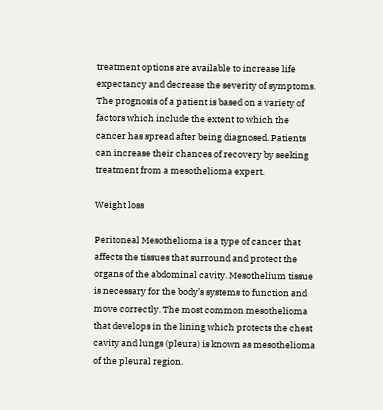treatment options are available to increase life expectancy and decrease the severity of symptoms. The prognosis of a patient is based on a variety of factors which include the extent to which the cancer has spread after being diagnosed. Patients can increase their chances of recovery by seeking treatment from a mesothelioma expert.

Weight loss

Peritoneal Mesothelioma is a type of cancer that affects the tissues that surround and protect the organs of the abdominal cavity. Mesothelium tissue is necessary for the body’s systems to function and move correctly. The most common mesothelioma that develops in the lining which protects the chest cavity and lungs (pleura) is known as mesothelioma of the pleural region.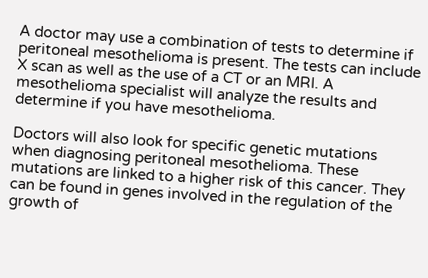A doctor may use a combination of tests to determine if peritoneal mesothelioma is present. The tests can include X scan as well as the use of a CT or an MRI. A mesothelioma specialist will analyze the results and determine if you have mesothelioma.

Doctors will also look for specific genetic mutations when diagnosing peritoneal mesothelioma. These mutations are linked to a higher risk of this cancer. They can be found in genes involved in the regulation of the growth of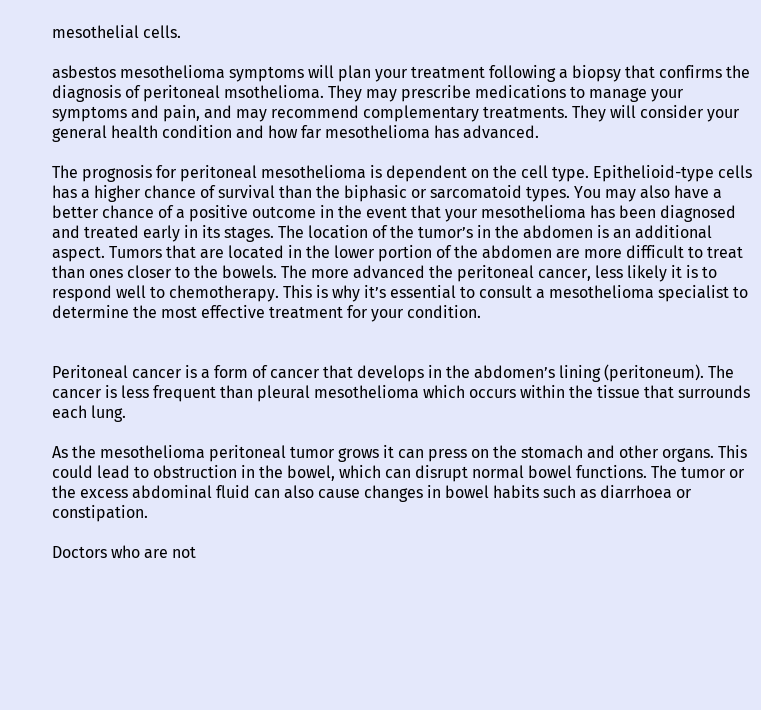mesothelial cells.

asbestos mesothelioma symptoms will plan your treatment following a biopsy that confirms the diagnosis of peritoneal msothelioma. They may prescribe medications to manage your symptoms and pain, and may recommend complementary treatments. They will consider your general health condition and how far mesothelioma has advanced.

The prognosis for peritoneal mesothelioma is dependent on the cell type. Epithelioid-type cells has a higher chance of survival than the biphasic or sarcomatoid types. You may also have a better chance of a positive outcome in the event that your mesothelioma has been diagnosed and treated early in its stages. The location of the tumor’s in the abdomen is an additional aspect. Tumors that are located in the lower portion of the abdomen are more difficult to treat than ones closer to the bowels. The more advanced the peritoneal cancer, less likely it is to respond well to chemotherapy. This is why it’s essential to consult a mesothelioma specialist to determine the most effective treatment for your condition.


Peritoneal cancer is a form of cancer that develops in the abdomen’s lining (peritoneum). The cancer is less frequent than pleural mesothelioma which occurs within the tissue that surrounds each lung.

As the mesothelioma peritoneal tumor grows it can press on the stomach and other organs. This could lead to obstruction in the bowel, which can disrupt normal bowel functions. The tumor or the excess abdominal fluid can also cause changes in bowel habits such as diarrhoea or constipation.

Doctors who are not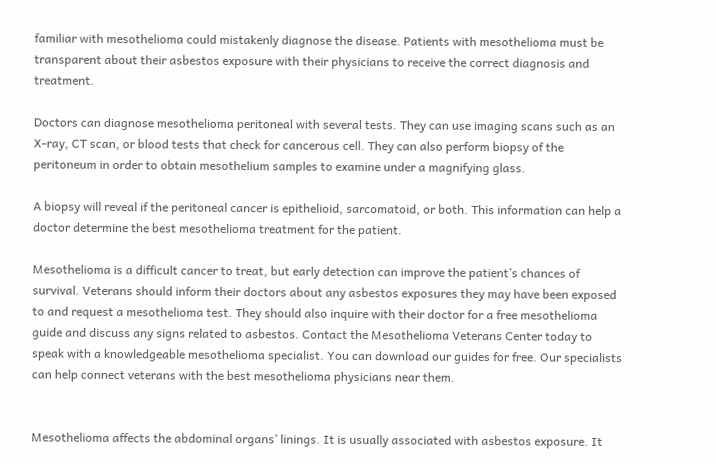familiar with mesothelioma could mistakenly diagnose the disease. Patients with mesothelioma must be transparent about their asbestos exposure with their physicians to receive the correct diagnosis and treatment.

Doctors can diagnose mesothelioma peritoneal with several tests. They can use imaging scans such as an X-ray, CT scan, or blood tests that check for cancerous cell. They can also perform biopsy of the peritoneum in order to obtain mesothelium samples to examine under a magnifying glass.

A biopsy will reveal if the peritoneal cancer is epithelioid, sarcomatoid, or both. This information can help a doctor determine the best mesothelioma treatment for the patient.

Mesothelioma is a difficult cancer to treat, but early detection can improve the patient’s chances of survival. Veterans should inform their doctors about any asbestos exposures they may have been exposed to and request a mesothelioma test. They should also inquire with their doctor for a free mesothelioma guide and discuss any signs related to asbestos. Contact the Mesothelioma Veterans Center today to speak with a knowledgeable mesothelioma specialist. You can download our guides for free. Our specialists can help connect veterans with the best mesothelioma physicians near them.


Mesothelioma affects the abdominal organs’ linings. It is usually associated with asbestos exposure. It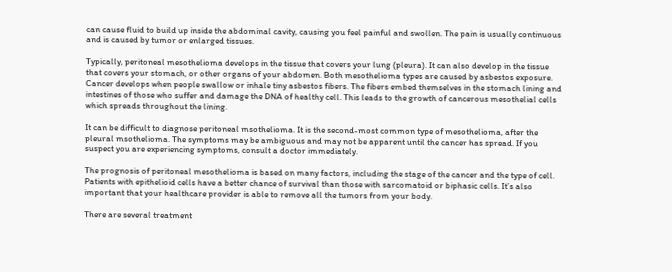can cause fluid to build up inside the abdominal cavity, causing you feel painful and swollen. The pain is usually continuous and is caused by tumor or enlarged tissues.

Typically, peritoneal mesothelioma develops in the tissue that covers your lung (pleura). It can also develop in the tissue that covers your stomach, or other organs of your abdomen. Both mesothelioma types are caused by asbestos exposure. Cancer develops when people swallow or inhale tiny asbestos fibers. The fibers embed themselves in the stomach lining and intestines of those who suffer and damage the DNA of healthy cell. This leads to the growth of cancerous mesothelial cells which spreads throughout the lining.

It can be difficult to diagnose peritoneal msothelioma. It is the second-most common type of mesothelioma, after the pleural msothelioma. The symptoms may be ambiguous and may not be apparent until the cancer has spread. If you suspect you are experiencing symptoms, consult a doctor immediately.

The prognosis of peritoneal mesothelioma is based on many factors, including the stage of the cancer and the type of cell. Patients with epithelioid cells have a better chance of survival than those with sarcomatoid or biphasic cells. It’s also important that your healthcare provider is able to remove all the tumors from your body.

There are several treatment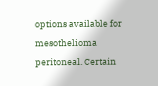options available for mesothelioma peritoneal. Certain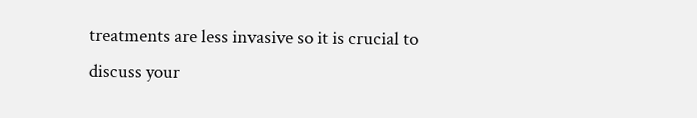treatments are less invasive so it is crucial to discuss your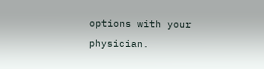options with your physician.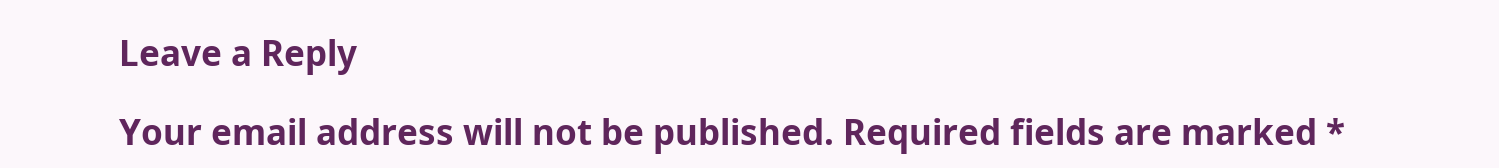Leave a Reply

Your email address will not be published. Required fields are marked *